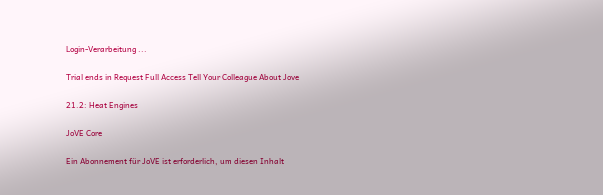Login-Verarbeitung ...

Trial ends in Request Full Access Tell Your Colleague About Jove

21.2: Heat Engines

JoVE Core

Ein Abonnement für JoVE ist erforderlich, um diesen Inhalt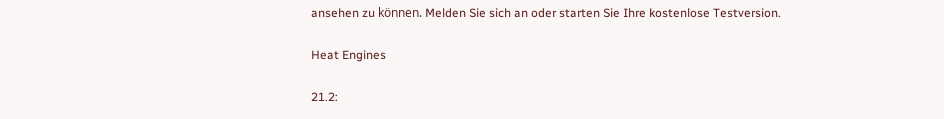ansehen zu können. Melden Sie sich an oder starten Sie Ihre kostenlose Testversion.

Heat Engines

21.2: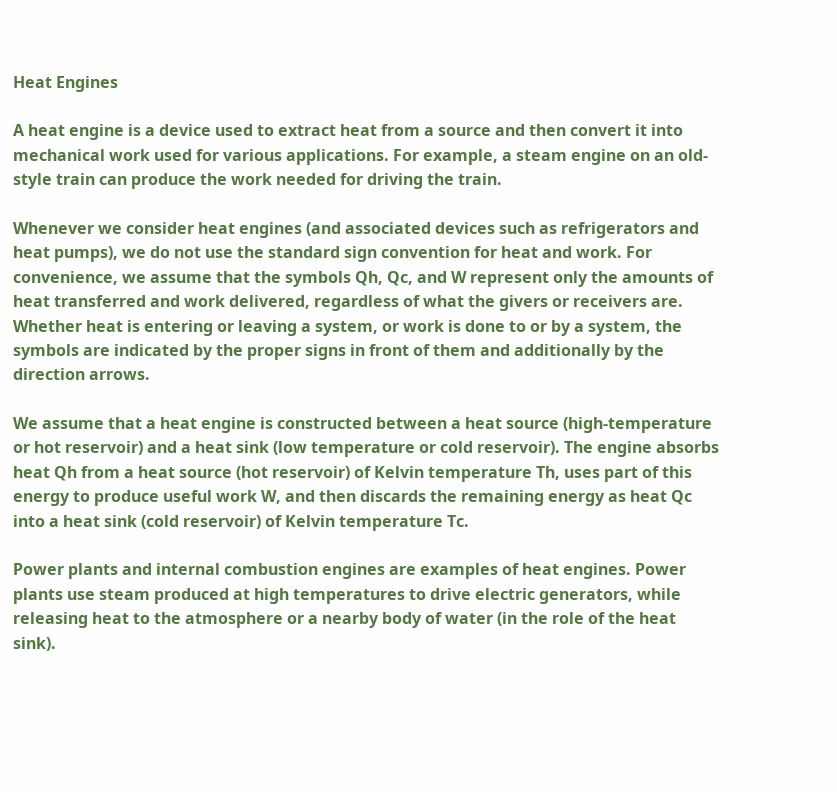Heat Engines

A heat engine is a device used to extract heat from a source and then convert it into mechanical work used for various applications. For example, a steam engine on an old-style train can produce the work needed for driving the train.

Whenever we consider heat engines (and associated devices such as refrigerators and heat pumps), we do not use the standard sign convention for heat and work. For convenience, we assume that the symbols Qh, Qc, and W represent only the amounts of heat transferred and work delivered, regardless of what the givers or receivers are. Whether heat is entering or leaving a system, or work is done to or by a system, the symbols are indicated by the proper signs in front of them and additionally by the direction arrows.

We assume that a heat engine is constructed between a heat source (high-temperature or hot reservoir) and a heat sink (low temperature or cold reservoir). The engine absorbs heat Qh from a heat source (hot reservoir) of Kelvin temperature Th, uses part of this energy to produce useful work W, and then discards the remaining energy as heat Qc into a heat sink (cold reservoir) of Kelvin temperature Tc.

Power plants and internal combustion engines are examples of heat engines. Power plants use steam produced at high temperatures to drive electric generators, while releasing heat to the atmosphere or a nearby body of water (in the role of the heat sink).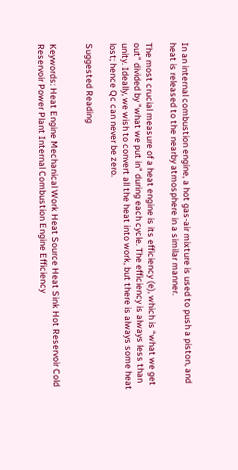In an internal combustion engine, a hot gas-air mixture is used to push a piston, and heat is released to the nearby atmosphere in a similar manner.

The most crucial measure of a heat engine is its efficiency (e), which is “what we get out” divided by "what we put in" during each cycle. The efficiency is always less than unity. Ideally, we wish to convert all the heat into work, but there is always some heat lost; hence Qc can never be zero.

Suggested Reading


Keywords: Heat Engine Mechanical Work Heat Source Heat Sink Hot Reservoir Cold Reservoir Power Plant Internal Combustion Engine Efficiency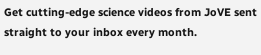Get cutting-edge science videos from JoVE sent straight to your inbox every month.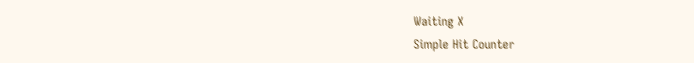Waiting X
Simple Hit Counter